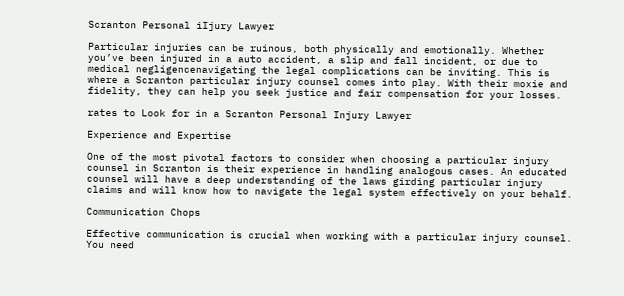Scranton Personal iIjury Lawyer

Particular injuries can be ruinous, both physically and emotionally. Whether you’ve been injured in a auto accident, a slip and fall incident, or due to medical negligencenavigating the legal complications can be inviting. This is where a Scranton particular injury counsel comes into play. With their moxie and fidelity, they can help you seek justice and fair compensation for your losses.

rates to Look for in a Scranton Personal Injury Lawyer

Experience and Expertise

One of the most pivotal factors to consider when choosing a particular injury counsel in Scranton is their experience in handling analogous cases. An educated counsel will have a deep understanding of the laws girding particular injury claims and will know how to navigate the legal system effectively on your behalf.

Communication Chops

Effective communication is crucial when working with a particular injury counsel. You need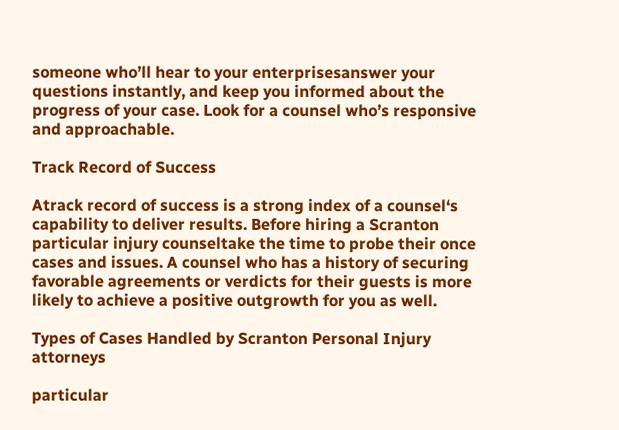someone who’ll hear to your enterprisesanswer your questions instantly, and keep you informed about the progress of your case. Look for a counsel who’s responsive and approachable.

Track Record of Success

Atrack record of success is a strong index of a counsel‘s capability to deliver results. Before hiring a Scranton particular injury counseltake the time to probe their once cases and issues. A counsel who has a history of securing favorable agreements or verdicts for their guests is more likely to achieve a positive outgrowth for you as well.

Types of Cases Handled by Scranton Personal Injury attorneys

particular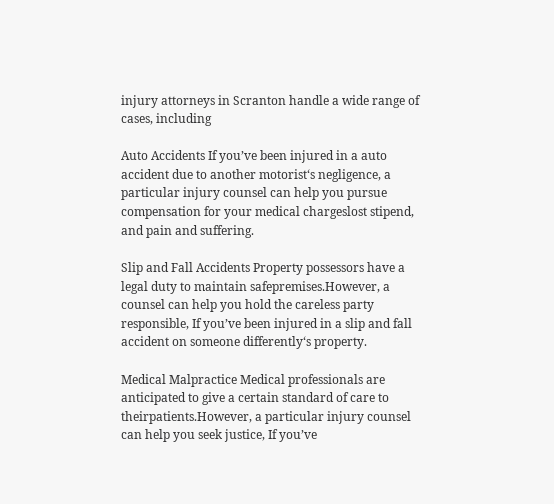injury attorneys in Scranton handle a wide range of cases, including

Auto Accidents If you’ve been injured in a auto accident due to another motorist‘s negligence, a particular injury counsel can help you pursue compensation for your medical chargeslost stipend, and pain and suffering.

Slip and Fall Accidents Property possessors have a legal duty to maintain safepremises.However, a counsel can help you hold the careless party responsible, If you’ve been injured in a slip and fall accident on someone differently‘s property.

Medical Malpractice Medical professionals are anticipated to give a certain standard of care to theirpatients.However, a particular injury counsel can help you seek justice, If you’ve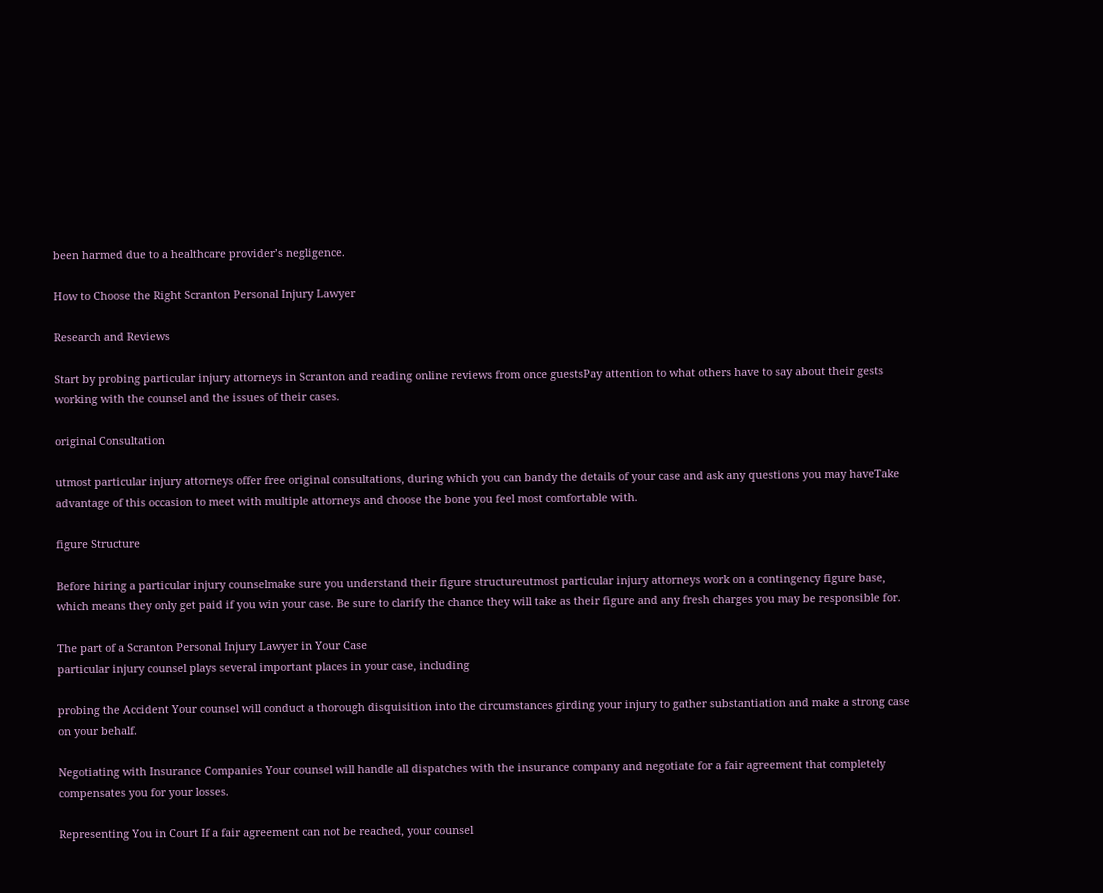been harmed due to a healthcare provider’s negligence.

How to Choose the Right Scranton Personal Injury Lawyer

Research and Reviews

Start by probing particular injury attorneys in Scranton and reading online reviews from once guestsPay attention to what others have to say about their gests working with the counsel and the issues of their cases.

original Consultation

utmost particular injury attorneys offer free original consultations, during which you can bandy the details of your case and ask any questions you may haveTake advantage of this occasion to meet with multiple attorneys and choose the bone you feel most comfortable with.

figure Structure

Before hiring a particular injury counselmake sure you understand their figure structureutmost particular injury attorneys work on a contingency figure base, which means they only get paid if you win your case. Be sure to clarify the chance they will take as their figure and any fresh charges you may be responsible for.

The part of a Scranton Personal Injury Lawyer in Your Case
particular injury counsel plays several important places in your case, including

probing the Accident Your counsel will conduct a thorough disquisition into the circumstances girding your injury to gather substantiation and make a strong case on your behalf.

Negotiating with Insurance Companies Your counsel will handle all dispatches with the insurance company and negotiate for a fair agreement that completely compensates you for your losses.

Representing You in Court If a fair agreement can not be reached, your counsel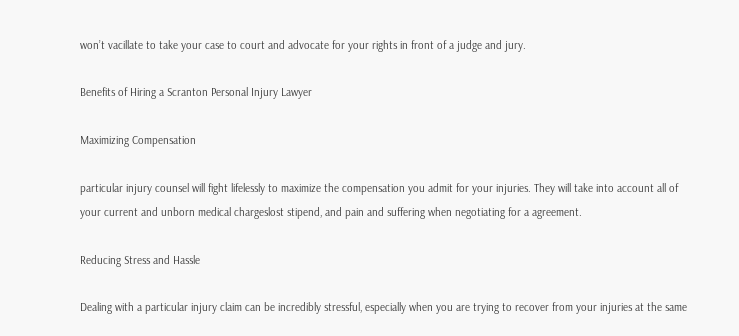won’t vacillate to take your case to court and advocate for your rights in front of a judge and jury.

Benefits of Hiring a Scranton Personal Injury Lawyer

Maximizing Compensation

particular injury counsel will fight lifelessly to maximize the compensation you admit for your injuries. They will take into account all of your current and unborn medical chargeslost stipend, and pain and suffering when negotiating for a agreement.

Reducing Stress and Hassle

Dealing with a particular injury claim can be incredibly stressful, especially when you are trying to recover from your injuries at the same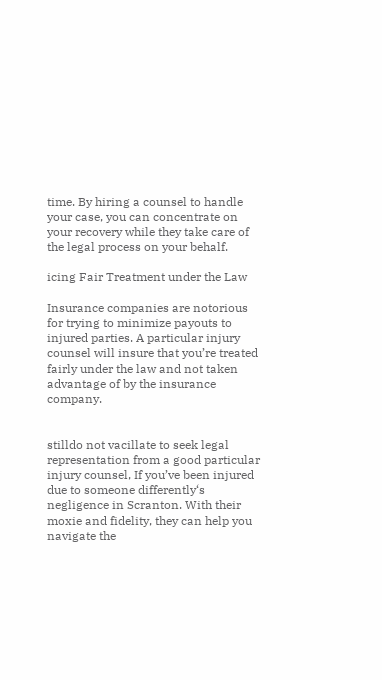time. By hiring a counsel to handle your case, you can concentrate on your recovery while they take care of the legal process on your behalf.

icing Fair Treatment under the Law

Insurance companies are notorious for trying to minimize payouts to injured parties. A particular injury counsel will insure that you’re treated fairly under the law and not taken advantage of by the insurance company.


stilldo not vacillate to seek legal representation from a good particular injury counsel, If you’ve been injured due to someone differently‘s negligence in Scranton. With their moxie and fidelity, they can help you navigate the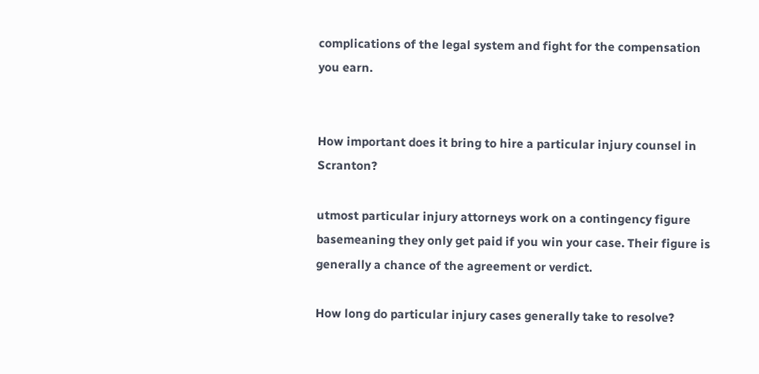complications of the legal system and fight for the compensation you earn.


How important does it bring to hire a particular injury counsel in Scranton?

utmost particular injury attorneys work on a contingency figure basemeaning they only get paid if you win your case. Their figure is generally a chance of the agreement or verdict.

How long do particular injury cases generally take to resolve?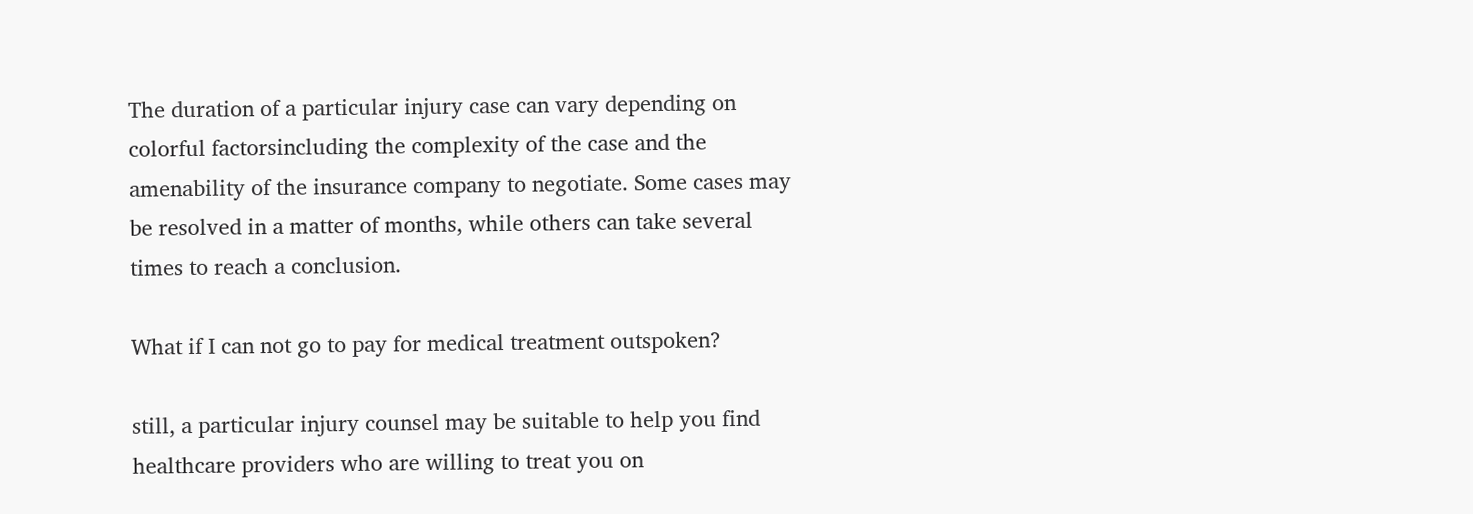The duration of a particular injury case can vary depending on colorful factorsincluding the complexity of the case and the amenability of the insurance company to negotiate. Some cases may be resolved in a matter of months, while others can take several times to reach a conclusion.

What if I can not go to pay for medical treatment outspoken?

still, a particular injury counsel may be suitable to help you find healthcare providers who are willing to treat you on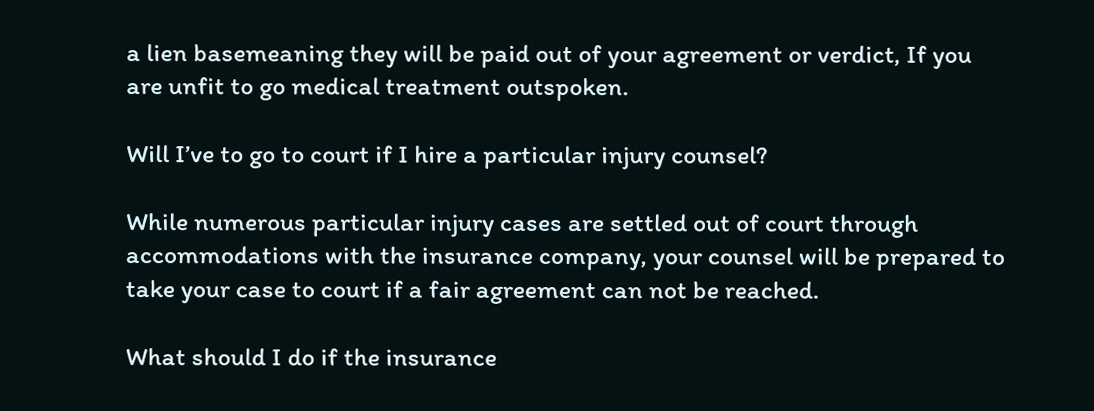a lien basemeaning they will be paid out of your agreement or verdict, If you are unfit to go medical treatment outspoken.

Will I’ve to go to court if I hire a particular injury counsel?

While numerous particular injury cases are settled out of court through accommodations with the insurance company, your counsel will be prepared to take your case to court if a fair agreement can not be reached.

What should I do if the insurance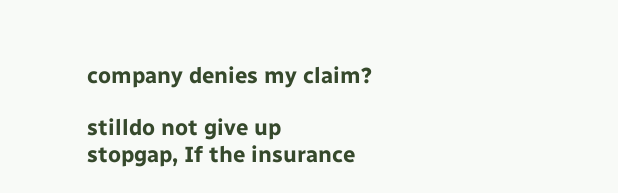company denies my claim?

stilldo not give up stopgap, If the insurance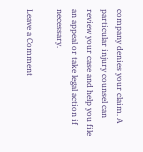company denies your claim. A particular injury counsel can review your case and help you file an appeal or take legal action if necessary.

Leave a Comment